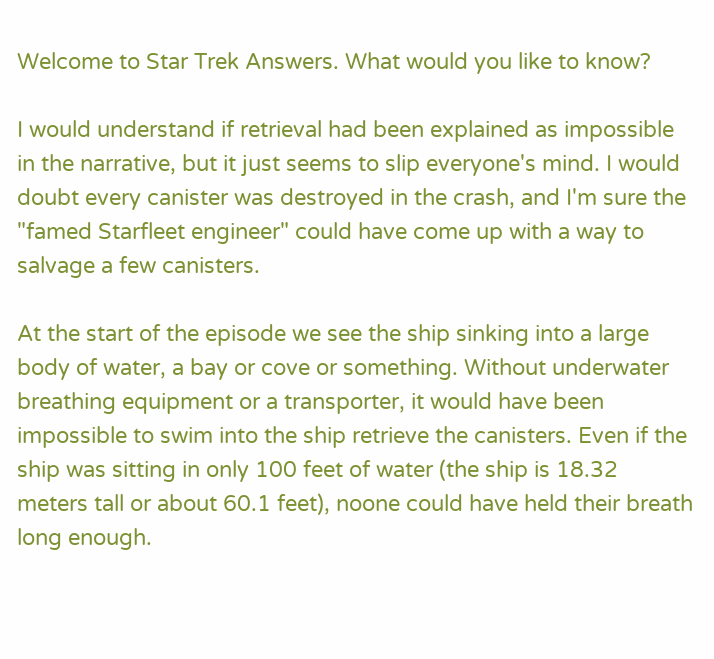Welcome to Star Trek Answers. What would you like to know?

I would understand if retrieval had been explained as impossible in the narrative, but it just seems to slip everyone's mind. I would doubt every canister was destroyed in the crash, and I'm sure the "famed Starfleet engineer" could have come up with a way to salvage a few canisters.

At the start of the episode we see the ship sinking into a large body of water, a bay or cove or something. Without underwater breathing equipment or a transporter, it would have been impossible to swim into the ship retrieve the canisters. Even if the ship was sitting in only 100 feet of water (the ship is 18.32 meters tall or about 60.1 feet), noone could have held their breath long enough.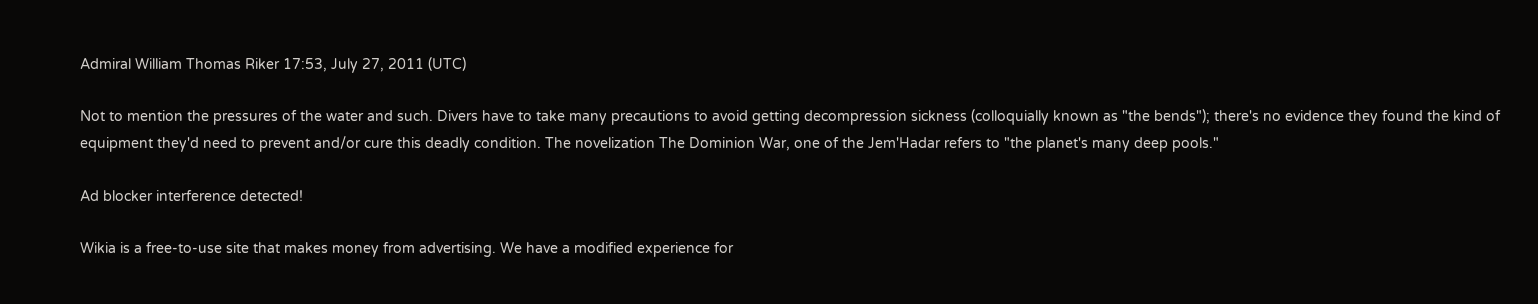Admiral William Thomas Riker 17:53, July 27, 2011 (UTC)

Not to mention the pressures of the water and such. Divers have to take many precautions to avoid getting decompression sickness (colloquially known as "the bends"); there's no evidence they found the kind of equipment they'd need to prevent and/or cure this deadly condition. The novelization The Dominion War, one of the Jem'Hadar refers to "the planet's many deep pools."

Ad blocker interference detected!

Wikia is a free-to-use site that makes money from advertising. We have a modified experience for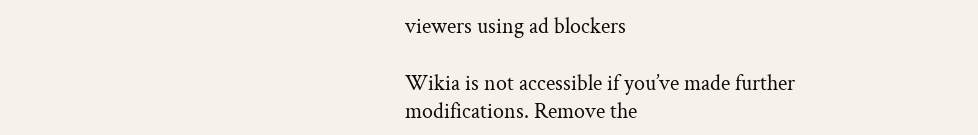viewers using ad blockers

Wikia is not accessible if you’ve made further modifications. Remove the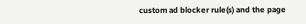custom ad blocker rule(s) and the page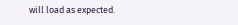will load as expected.